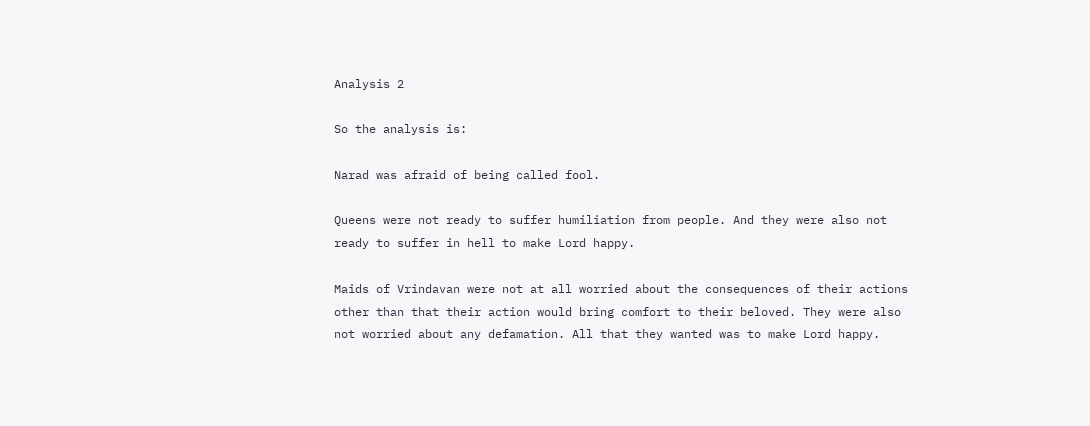Analysis 2

So the analysis is:

Narad was afraid of being called fool.

Queens were not ready to suffer humiliation from people. And they were also not ready to suffer in hell to make Lord happy.

Maids of Vrindavan were not at all worried about the consequences of their actions other than that their action would bring comfort to their beloved. They were also not worried about any defamation. All that they wanted was to make Lord happy.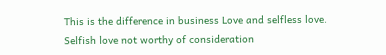This is the difference in business Love and selfless love. Selfish love not worthy of consideration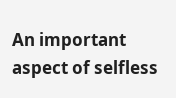An important aspect of selfless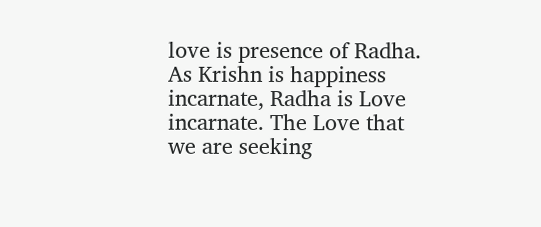love is presence of Radha. As Krishn is happiness incarnate, Radha is Love incarnate. The Love that we are seeking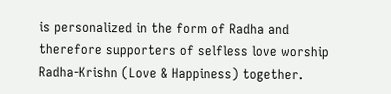is personalized in the form of Radha and therefore supporters of selfless love worship Radha-Krishn (Love & Happiness) together.